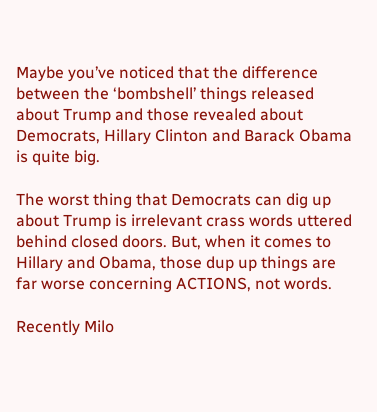Maybe you’ve noticed that the difference between the ‘bombshell’ things released about Trump and those revealed about Democrats, Hillary Clinton and Barack Obama is quite big.

The worst thing that Democrats can dig up about Trump is irrelevant crass words uttered behind closed doors. But, when it comes to Hillary and Obama, those dup up things are far worse concerning ACTIONS, not words.

Recently Milo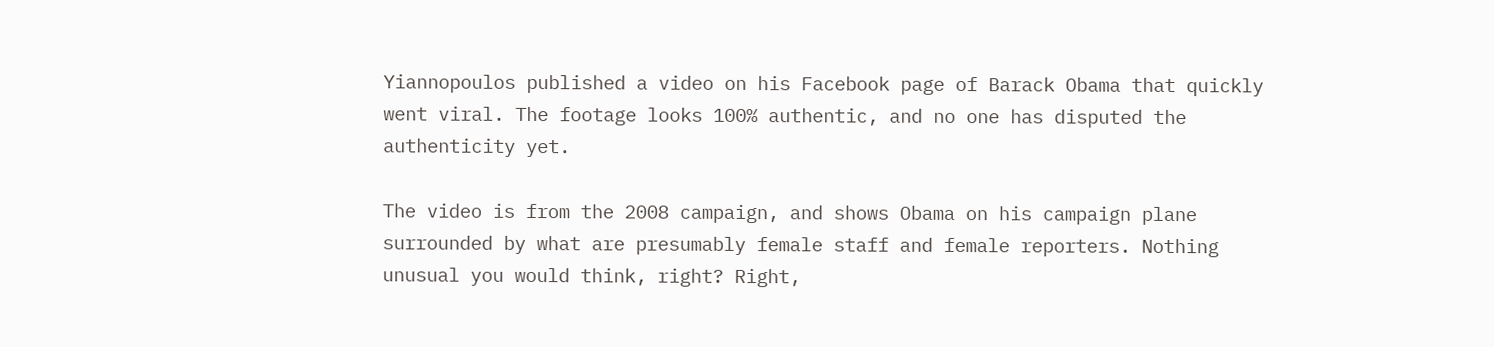Yiannopoulos published a video on his Facebook page of Barack Obama that quickly went viral. The footage looks 100% authentic, and no one has disputed the authenticity yet.

The video is from the 2008 campaign, and shows Obama on his campaign plane surrounded by what are presumably female staff and female reporters. Nothing unusual you would think, right? Right,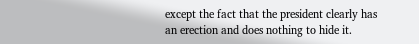except the fact that the president clearly has an erection and does nothing to hide it.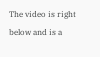The video is right below and is a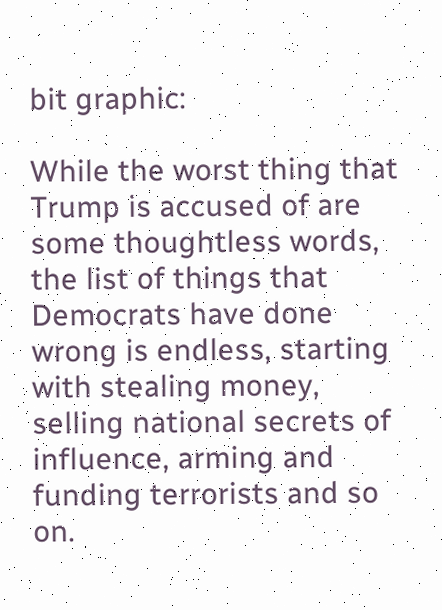bit graphic:

While the worst thing that Trump is accused of are some thoughtless words, the list of things that Democrats have done wrong is endless, starting with stealing money, selling national secrets of influence, arming and funding terrorists and so on.